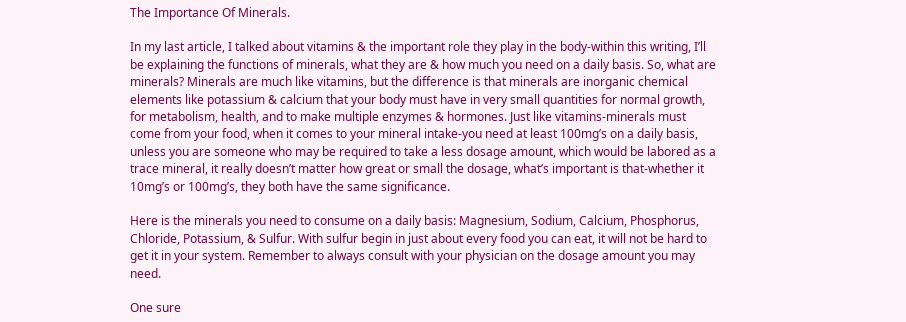The Importance Of Minerals.

In my last article, I talked about vitamins & the important role they play in the body-within this writing, I’ll be explaining the functions of minerals, what they are & how much you need on a daily basis. So, what are minerals? Minerals are much like vitamins, but the difference is that minerals are inorganic chemical elements like potassium & calcium that your body must have in very small quantities for normal growth, for metabolism, health, and to make multiple enzymes & hormones. Just like vitamins-minerals must come from your food, when it comes to your mineral intake-you need at least 100mg’s on a daily basis, unless you are someone who may be required to take a less dosage amount, which would be labored as a trace mineral, it really doesn’t matter how great or small the dosage, what’s important is that-whether it 10mg’s or 100mg’s, they both have the same significance.

Here is the minerals you need to consume on a daily basis: Magnesium, Sodium, Calcium, Phosphorus, Chloride, Potassium, & Sulfur. With sulfur begin in just about every food you can eat, it will not be hard to get it in your system. Remember to always consult with your physician on the dosage amount you may need.

One sure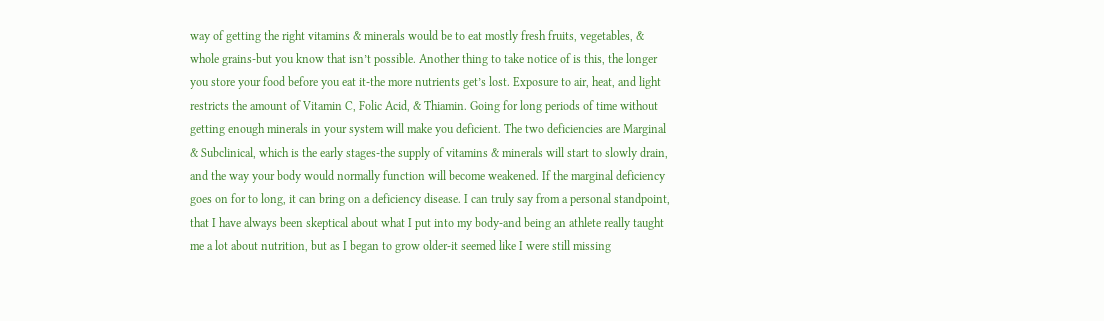way of getting the right vitamins & minerals would be to eat mostly fresh fruits, vegetables, & whole grains-but you know that isn’t possible. Another thing to take notice of is this, the longer you store your food before you eat it-the more nutrients get’s lost. Exposure to air, heat, and light restricts the amount of Vitamin C, Folic Acid, & Thiamin. Going for long periods of time without getting enough minerals in your system will make you deficient. The two deficiencies are Marginal & Subclinical, which is the early stages-the supply of vitamins & minerals will start to slowly drain, and the way your body would normally function will become weakened. If the marginal deficiency goes on for to long, it can bring on a deficiency disease. I can truly say from a personal standpoint, that I have always been skeptical about what I put into my body-and being an athlete really taught me a lot about nutrition, but as I began to grow older-it seemed like I were still missing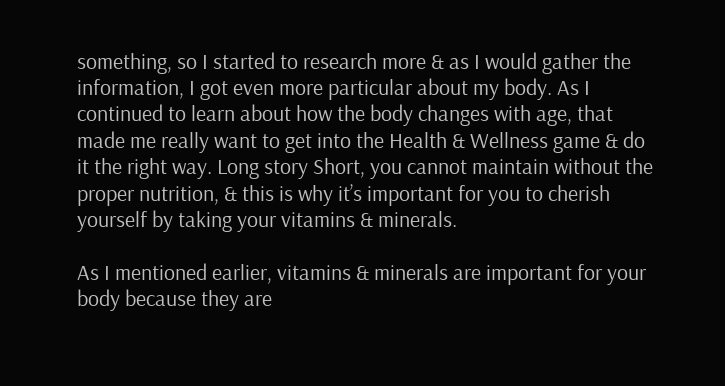something, so I started to research more & as I would gather the information, I got even more particular about my body. As I continued to learn about how the body changes with age, that made me really want to get into the Health & Wellness game & do it the right way. Long story Short, you cannot maintain without the proper nutrition, & this is why it’s important for you to cherish yourself by taking your vitamins & minerals.

As I mentioned earlier, vitamins & minerals are important for your body because they are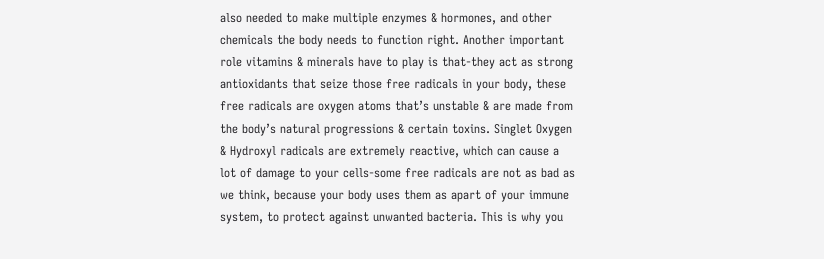also needed to make multiple enzymes & hormones, and other chemicals the body needs to function right. Another important role vitamins & minerals have to play is that-they act as strong antioxidants that seize those free radicals in your body, these free radicals are oxygen atoms that’s unstable & are made from the body’s natural progressions & certain toxins. Singlet Oxygen & Hydroxyl radicals are extremely reactive, which can cause a lot of damage to your cells-some free radicals are not as bad as we think, because your body uses them as apart of your immune system, to protect against unwanted bacteria. This is why you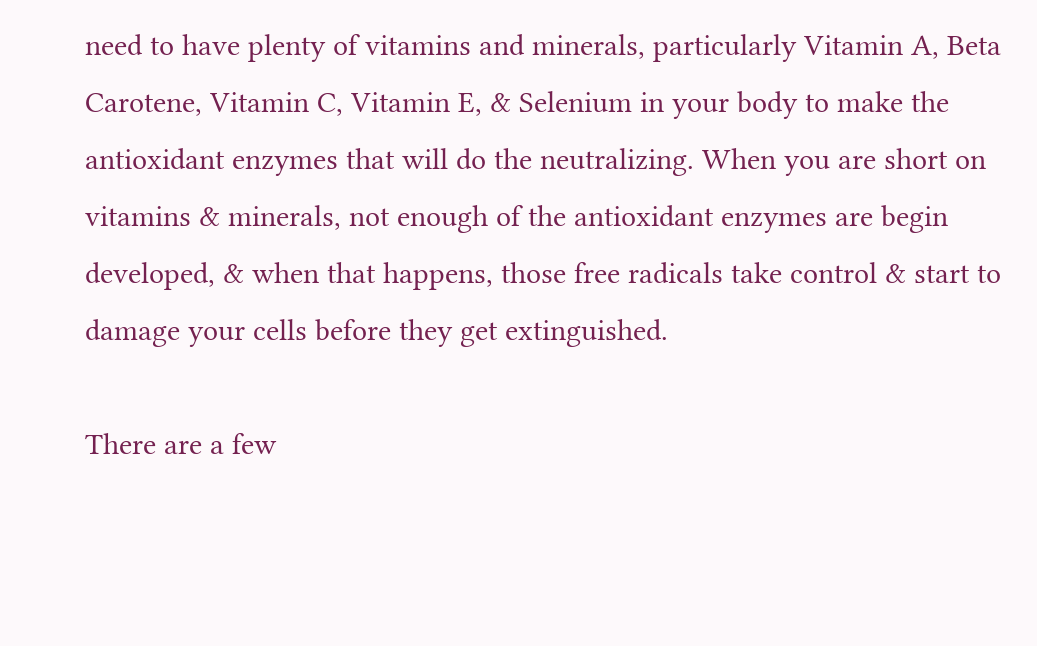need to have plenty of vitamins and minerals, particularly Vitamin A, Beta Carotene, Vitamin C, Vitamin E, & Selenium in your body to make the antioxidant enzymes that will do the neutralizing. When you are short on vitamins & minerals, not enough of the antioxidant enzymes are begin developed, & when that happens, those free radicals take control & start to damage your cells before they get extinguished.

There are a few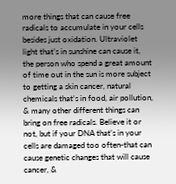more things that can cause free radicals to accumulate in your cells besides just oxidation. Ultraviolet light that’s in sunshine can cause it, the person who spend a great amount of time out in the sun is more subject to getting a skin cancer, natural chemicals that’s in food, air pollution, & many other different things can bring on free radicals. Believe it or not, but if your DNA that’s in your cells are damaged too often-that can cause genetic changes that will cause cancer, &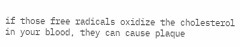if those free radicals oxidize the cholesterol in your blood, they can cause plaque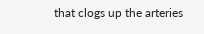that clogs up the arteries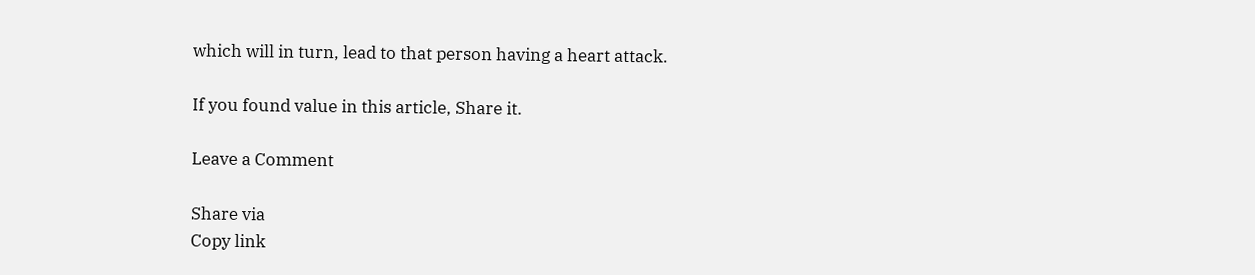which will in turn, lead to that person having a heart attack.

If you found value in this article, Share it.

Leave a Comment

Share via
Copy link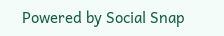Powered by Social Snap